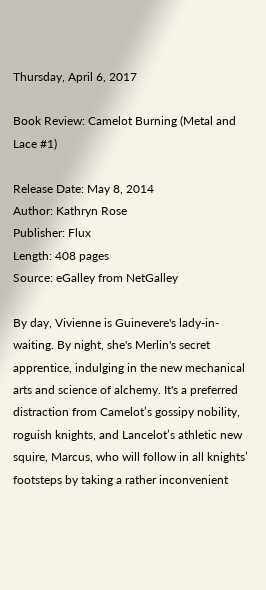Thursday, April 6, 2017

Book Review: Camelot Burning (Metal and Lace #1)

Release Date: May 8, 2014
Author: Kathryn Rose
Publisher: Flux
Length: 408 pages
Source: eGalley from NetGalley

By day, Vivienne is Guinevere's lady-in-waiting. By night, she's Merlin's secret apprentice, indulging in the new mechanical arts and science of alchemy. It's a preferred distraction from Camelot’s gossipy nobility, roguish knights, and Lancelot’s athletic new squire, Marcus, who will follow in all knights’ footsteps by taking a rather inconvenient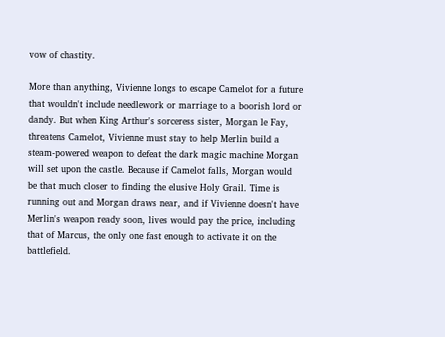vow of chastity.

More than anything, Vivienne longs to escape Camelot for a future that wouldn't include needlework or marriage to a boorish lord or dandy. But when King Arthur's sorceress sister, Morgan le Fay, threatens Camelot, Vivienne must stay to help Merlin build a steam-powered weapon to defeat the dark magic machine Morgan will set upon the castle. Because if Camelot falls, Morgan would be that much closer to finding the elusive Holy Grail. Time is running out and Morgan draws near, and if Vivienne doesn't have Merlin's weapon ready soon, lives would pay the price, including that of Marcus, the only one fast enough to activate it on the battlefield.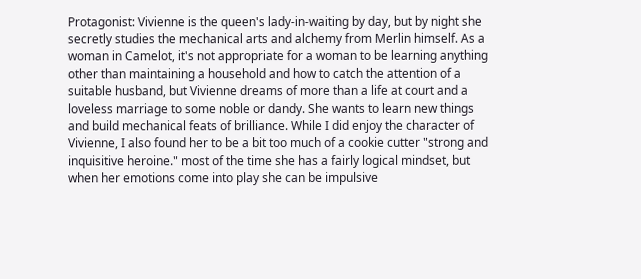Protagonist: Vivienne is the queen's lady-in-waiting by day, but by night she secretly studies the mechanical arts and alchemy from Merlin himself. As a woman in Camelot, it's not appropriate for a woman to be learning anything other than maintaining a household and how to catch the attention of a suitable husband, but Vivienne dreams of more than a life at court and a loveless marriage to some noble or dandy. She wants to learn new things and build mechanical feats of brilliance. While I did enjoy the character of Vivienne, I also found her to be a bit too much of a cookie cutter "strong and inquisitive heroine." most of the time she has a fairly logical mindset, but when her emotions come into play she can be impulsive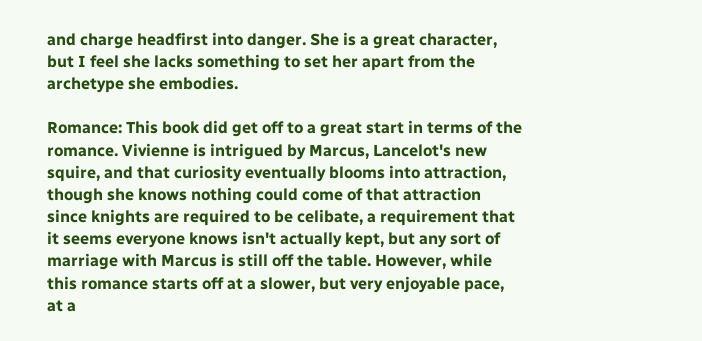and charge headfirst into danger. She is a great character, but I feel she lacks something to set her apart from the archetype she embodies.

Romance: This book did get off to a great start in terms of the romance. Vivienne is intrigued by Marcus, Lancelot's new squire, and that curiosity eventually blooms into attraction, though she knows nothing could come of that attraction since knights are required to be celibate, a requirement that it seems everyone knows isn't actually kept, but any sort of marriage with Marcus is still off the table. However, while this romance starts off at a slower, but very enjoyable pace, at a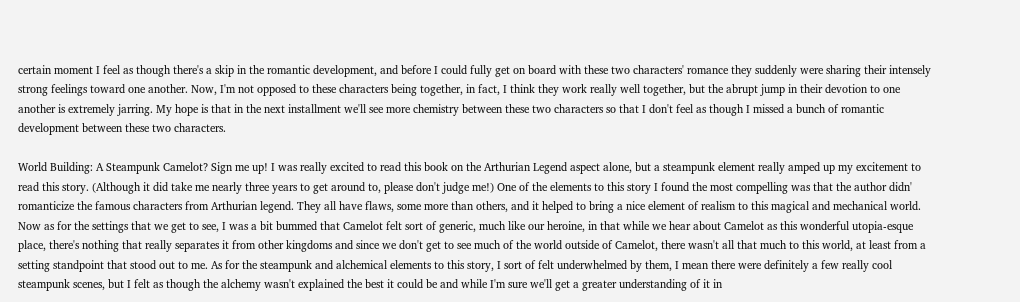certain moment I feel as though there's a skip in the romantic development, and before I could fully get on board with these two characters' romance they suddenly were sharing their intensely strong feelings toward one another. Now, I'm not opposed to these characters being together, in fact, I think they work really well together, but the abrupt jump in their devotion to one another is extremely jarring. My hope is that in the next installment we'll see more chemistry between these two characters so that I don't feel as though I missed a bunch of romantic development between these two characters.

World Building: A Steampunk Camelot? Sign me up! I was really excited to read this book on the Arthurian Legend aspect alone, but a steampunk element really amped up my excitement to read this story. (Although it did take me nearly three years to get around to, please don't judge me!) One of the elements to this story I found the most compelling was that the author didn' romanticize the famous characters from Arthurian legend. They all have flaws, some more than others, and it helped to bring a nice element of realism to this magical and mechanical world. Now as for the settings that we get to see, I was a bit bummed that Camelot felt sort of generic, much like our heroine, in that while we hear about Camelot as this wonderful utopia-esque place, there's nothing that really separates it from other kingdoms and since we don't get to see much of the world outside of Camelot, there wasn't all that much to this world, at least from a setting standpoint that stood out to me. As for the steampunk and alchemical elements to this story, I sort of felt underwhelmed by them, I mean there were definitely a few really cool steampunk scenes, but I felt as though the alchemy wasn't explained the best it could be and while I'm sure we'll get a greater understanding of it in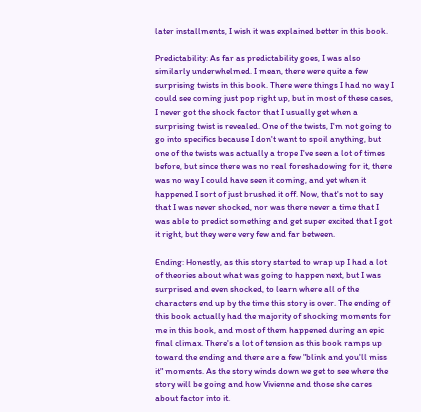later installments, I wish it was explained better in this book.

Predictability: As far as predictability goes, I was also similarly underwhelmed. I mean, there were quite a few surprising twists in this book. There were things I had no way I could see coming just pop right up, but in most of these cases, I never got the shock factor that I usually get when a surprising twist is revealed. One of the twists, I'm not going to go into specifics because I don't want to spoil anything, but one of the twists was actually a trope I've seen a lot of times before, but since there was no real foreshadowing for it, there was no way I could have seen it coming, and yet when it happened I sort of just brushed it off. Now, that's not to say that I was never shocked, nor was there never a time that I was able to predict something and get super excited that I got it right, but they were very few and far between.

Ending: Honestly, as this story started to wrap up I had a lot of theories about what was going to happen next, but I was surprised and even shocked, to learn where all of the characters end up by the time this story is over. The ending of this book actually had the majority of shocking moments for me in this book, and most of them happened during an epic final climax. There's a lot of tension as this book ramps up toward the ending and there are a few "blink and you'll miss it" moments. As the story winds down we get to see where the story will be going and how Vivienne and those she cares about factor into it.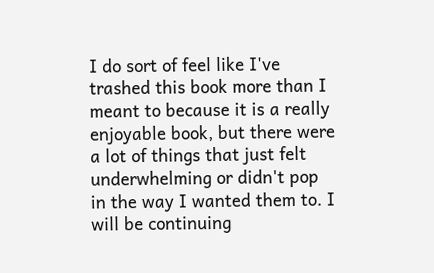I do sort of feel like I've trashed this book more than I meant to because it is a really enjoyable book, but there were a lot of things that just felt underwhelming or didn't pop in the way I wanted them to. I will be continuing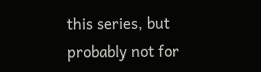this series, but probably not for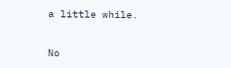a little while.


No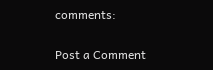comments:

Post a Comment